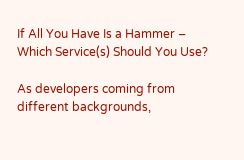If All You Have Is a Hammer – Which Service(s) Should You Use?

As developers coming from different backgrounds,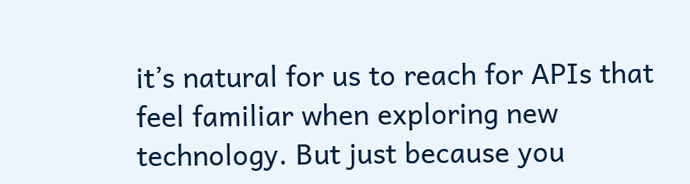it’s natural for us to reach for APIs that feel familiar when exploring new technology. But just because you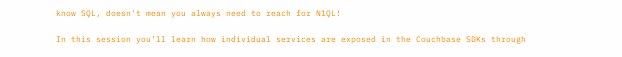know SQL, doesn't mean you always need to reach for N1QL!

In this session you’ll learn how individual services are exposed in the Couchbase SDKs through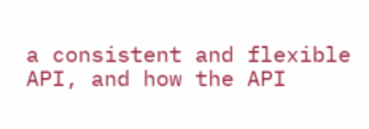a consistent and flexible API, and how the API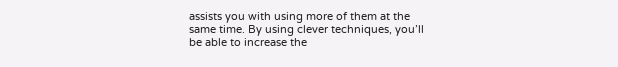assists you with using more of them at the same time. By using clever techniques, you’ll be able to increase the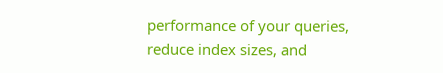performance of your queries, reduce index sizes, and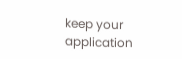keep your application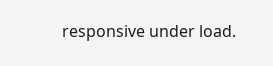responsive under load.